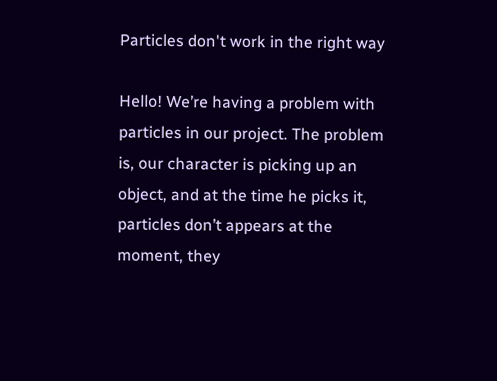Particles don't work in the right way

Hello! We’re having a problem with particles in our project. The problem is, our character is picking up an object, and at the time he picks it, particles don’t appears at the moment, they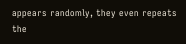appears randomly, they even repeats the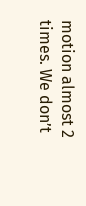motion almost 2 times. We don’t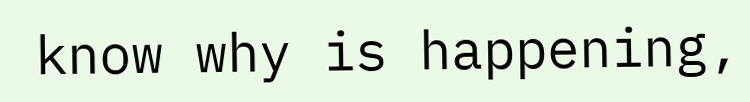know why is happening,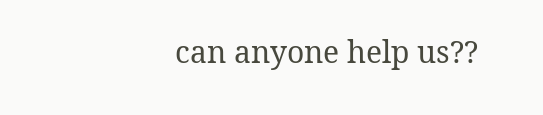can anyone help us??